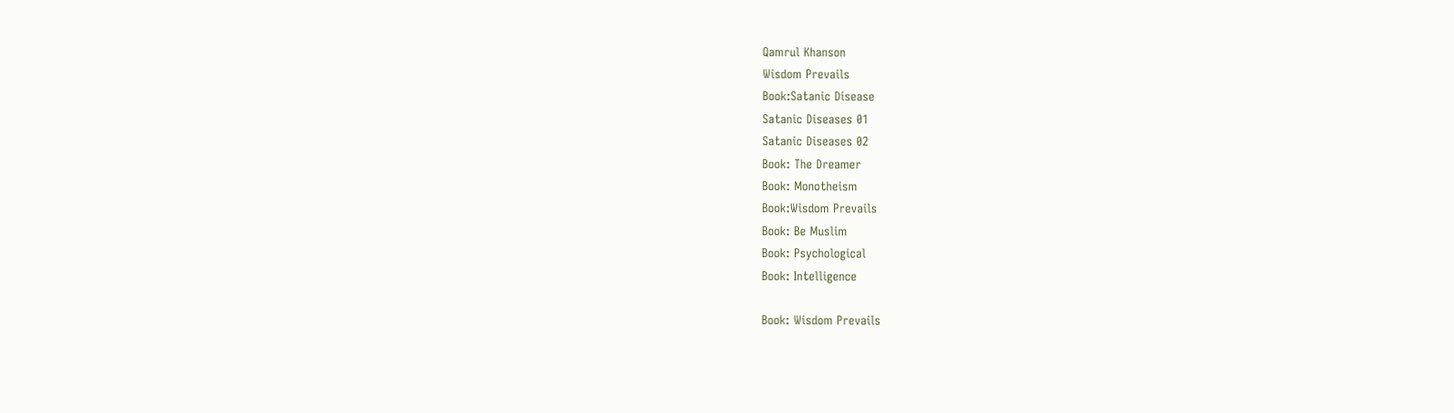Qamrul Khanson
Wisdom Prevails
Book:Satanic Disease
Satanic Diseases 01
Satanic Diseases 02
Book: The Dreamer
Book: Monotheism
Book:Wisdom Prevails
Book: Be Muslim
Book: Psychological
Book: Intelligence

Book: Wisdom Prevails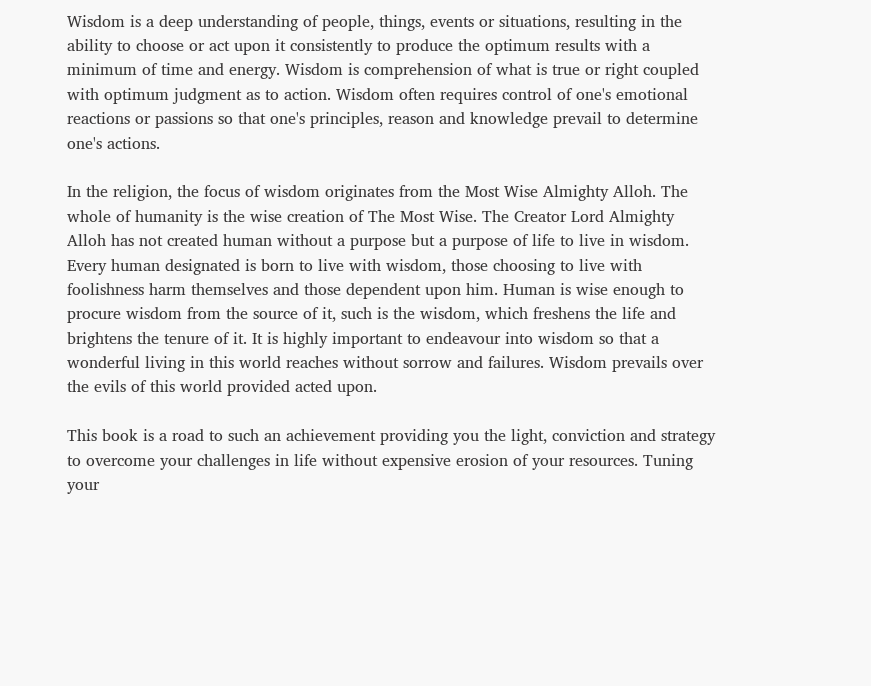Wisdom is a deep understanding of people, things, events or situations, resulting in the ability to choose or act upon it consistently to produce the optimum results with a minimum of time and energy. Wisdom is comprehension of what is true or right coupled with optimum judgment as to action. Wisdom often requires control of one's emotional reactions or passions so that one's principles, reason and knowledge prevail to determine one's actions.

In the religion, the focus of wisdom originates from the Most Wise Almighty Alloh. The whole of humanity is the wise creation of The Most Wise. The Creator Lord Almighty Alloh has not created human without a purpose but a purpose of life to live in wisdom. Every human designated is born to live with wisdom, those choosing to live with foolishness harm themselves and those dependent upon him. Human is wise enough to procure wisdom from the source of it, such is the wisdom, which freshens the life and brightens the tenure of it. It is highly important to endeavour into wisdom so that a wonderful living in this world reaches without sorrow and failures. Wisdom prevails over the evils of this world provided acted upon.

This book is a road to such an achievement providing you the light, conviction and strategy to overcome your challenges in life without expensive erosion of your resources. Tuning your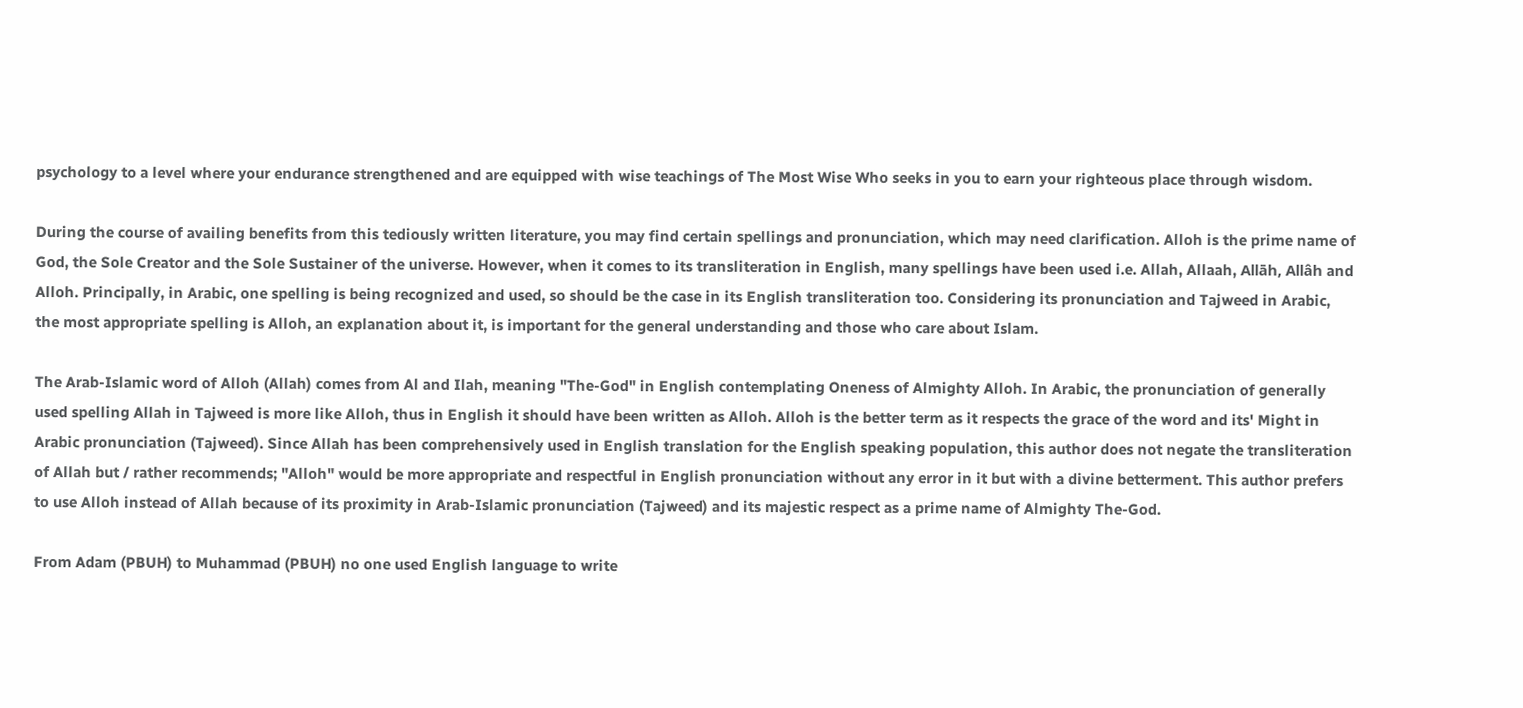psychology to a level where your endurance strengthened and are equipped with wise teachings of The Most Wise Who seeks in you to earn your righteous place through wisdom.

During the course of availing benefits from this tediously written literature, you may find certain spellings and pronunciation, which may need clarification. Alloh is the prime name of God, the Sole Creator and the Sole Sustainer of the universe. However, when it comes to its transliteration in English, many spellings have been used i.e. Allah, Allaah, Allāh, Allâh and Alloh. Principally, in Arabic, one spelling is being recognized and used, so should be the case in its English transliteration too. Considering its pronunciation and Tajweed in Arabic, the most appropriate spelling is Alloh, an explanation about it, is important for the general understanding and those who care about Islam.

The Arab-Islamic word of Alloh (Allah) comes from Al and Ilah, meaning "The-God" in English contemplating Oneness of Almighty Alloh. In Arabic, the pronunciation of generally used spelling Allah in Tajweed is more like Alloh, thus in English it should have been written as Alloh. Alloh is the better term as it respects the grace of the word and its' Might in Arabic pronunciation (Tajweed). Since Allah has been comprehensively used in English translation for the English speaking population, this author does not negate the transliteration of Allah but / rather recommends; "Alloh" would be more appropriate and respectful in English pronunciation without any error in it but with a divine betterment. This author prefers to use Alloh instead of Allah because of its proximity in Arab-Islamic pronunciation (Tajweed) and its majestic respect as a prime name of Almighty The-God.

From Adam (PBUH) to Muhammad (PBUH) no one used English language to write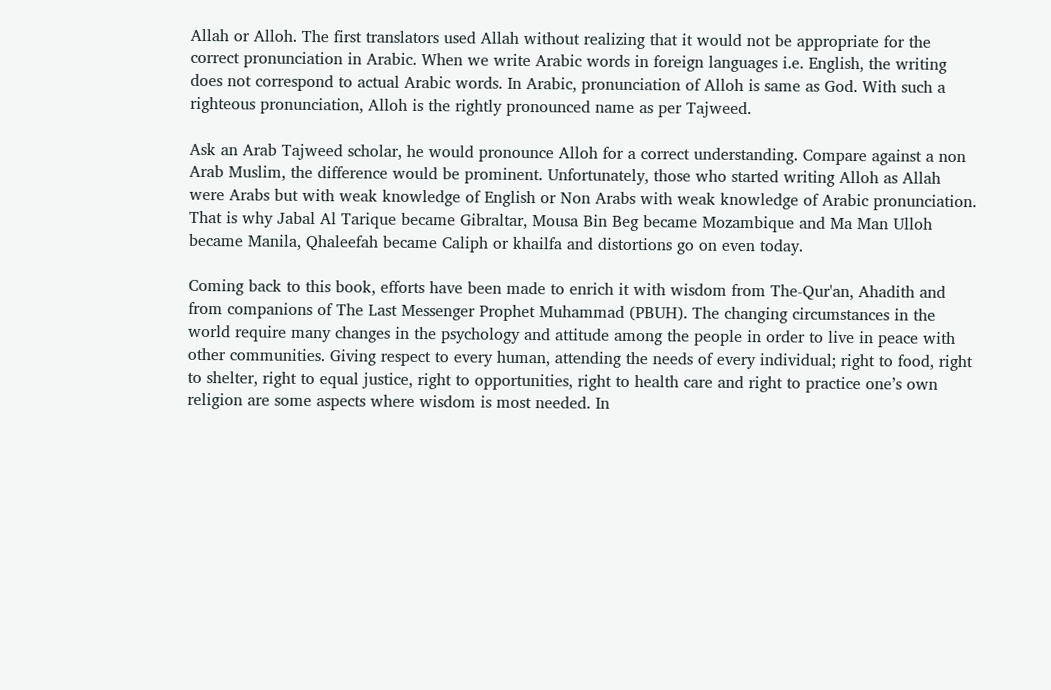Allah or Alloh. The first translators used Allah without realizing that it would not be appropriate for the correct pronunciation in Arabic. When we write Arabic words in foreign languages i.e. English, the writing does not correspond to actual Arabic words. In Arabic, pronunciation of Alloh is same as God. With such a righteous pronunciation, Alloh is the rightly pronounced name as per Tajweed.

Ask an Arab Tajweed scholar, he would pronounce Alloh for a correct understanding. Compare against a non Arab Muslim, the difference would be prominent. Unfortunately, those who started writing Alloh as Allah were Arabs but with weak knowledge of English or Non Arabs with weak knowledge of Arabic pronunciation. That is why Jabal Al Tarique became Gibraltar, Mousa Bin Beg became Mozambique and Ma Man Ulloh became Manila, Qhaleefah became Caliph or khailfa and distortions go on even today.

Coming back to this book, efforts have been made to enrich it with wisdom from The-Qur'an, Ahadith and from companions of The Last Messenger Prophet Muhammad (PBUH). The changing circumstances in the world require many changes in the psychology and attitude among the people in order to live in peace with other communities. Giving respect to every human, attending the needs of every individual; right to food, right to shelter, right to equal justice, right to opportunities, right to health care and right to practice one’s own religion are some aspects where wisdom is most needed. In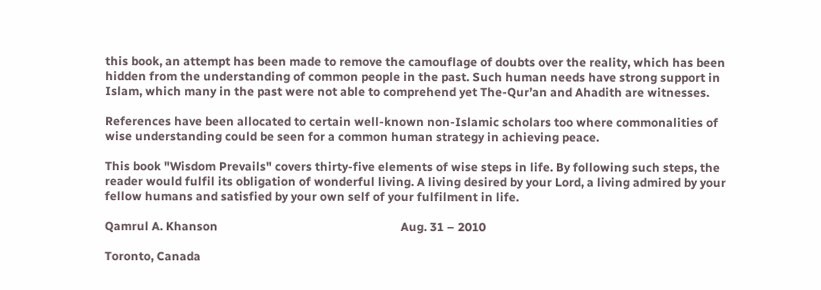this book, an attempt has been made to remove the camouflage of doubts over the reality, which has been hidden from the understanding of common people in the past. Such human needs have strong support in Islam, which many in the past were not able to comprehend yet The-Qur’an and Ahadith are witnesses.

References have been allocated to certain well-known non-Islamic scholars too where commonalities of wise understanding could be seen for a common human strategy in achieving peace.

This book "Wisdom Prevails" covers thirty-five elements of wise steps in life. By following such steps, the reader would fulfil its obligation of wonderful living. A living desired by your Lord, a living admired by your fellow humans and satisfied by your own self of your fulfilment in life.

Qamrul A. Khanson                                                             Aug. 31 – 2010

Toronto, Canada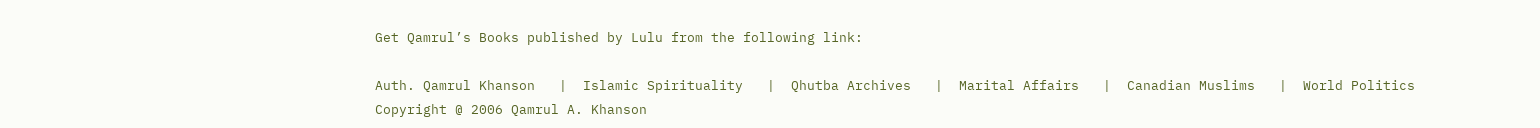Get Qamrul’s Books published by Lulu from the following link:

Auth. Qamrul Khanson   |  Islamic Spirituality   |  Qhutba Archives   |  Marital Affairs   |  Canadian Muslims   |  World Politics
Copyright @ 2006 Qamrul A. Khanson